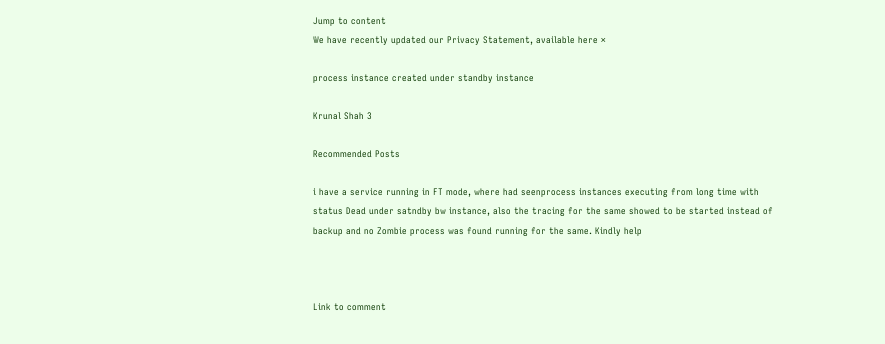Jump to content
We have recently updated our Privacy Statement, available here ×

process instance created under standby instance

Krunal Shah 3

Recommended Posts

i have a service running in FT mode, where had seenprocess instances executing from long time with status Dead under satndby bw instance, also the tracing for the same showed to be started instead of backup and no Zombie process was found running for the same. Kindly help



Link to comment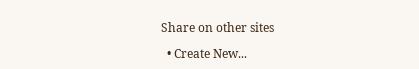Share on other sites

  • Create New...